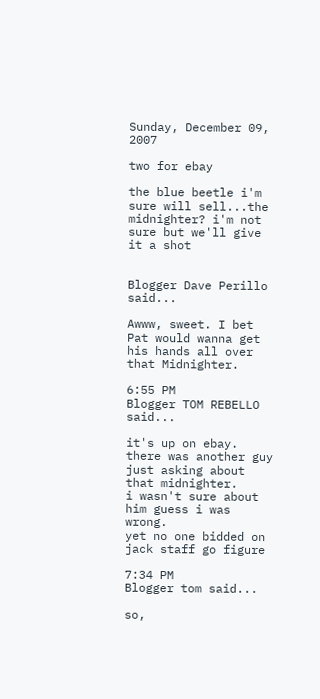Sunday, December 09, 2007

two for ebay

the blue beetle i'm sure will sell...the midnighter? i'm not sure but we'll give it a shot


Blogger Dave Perillo said...

Awww, sweet. I bet Pat would wanna get his hands all over that Midnighter.

6:55 PM
Blogger TOM REBELLO said...

it's up on ebay.
there was another guy just asking about that midnighter.
i wasn't sure about him guess i was wrong.
yet no one bidded on jack staff go figure

7:34 PM
Blogger tom said...

so,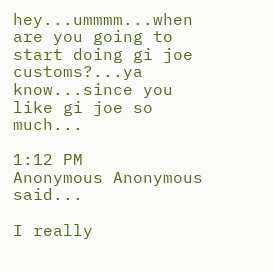hey...ummmm...when are you going to start doing gi joe customs?...ya know...since you like gi joe so much...

1:12 PM
Anonymous Anonymous said...

I really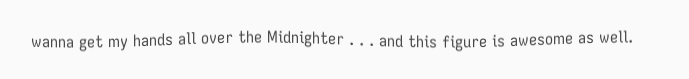wanna get my hands all over the Midnighter . . . and this figure is awesome as well.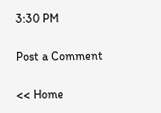3:30 PM

Post a Comment

<< Home